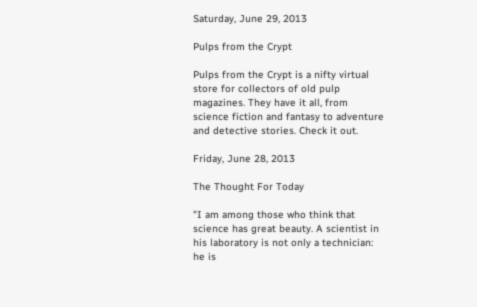Saturday, June 29, 2013

Pulps from the Crypt

Pulps from the Crypt is a nifty virtual store for collectors of old pulp magazines. They have it all, from science fiction and fantasy to adventure and detective stories. Check it out.

Friday, June 28, 2013

The Thought For Today

"I am among those who think that science has great beauty. A scientist in his laboratory is not only a technician: he is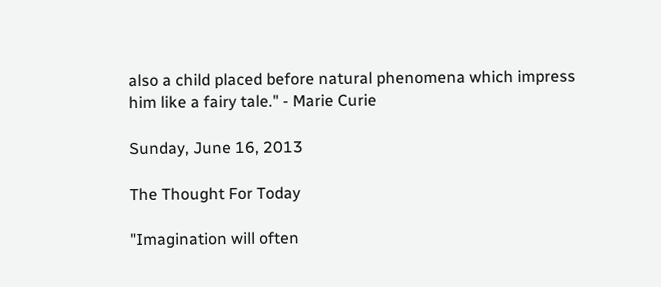also a child placed before natural phenomena which impress him like a fairy tale." - Marie Curie

Sunday, June 16, 2013

The Thought For Today

"Imagination will often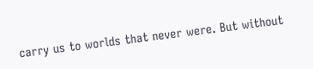carry us to worlds that never were. But without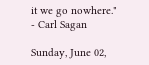it we go nowhere."
- Carl Sagan

Sunday, June 02,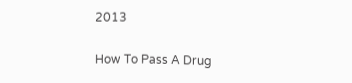2013

How To Pass A Drug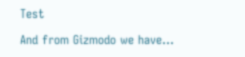Test

And from Gizmodo we have...